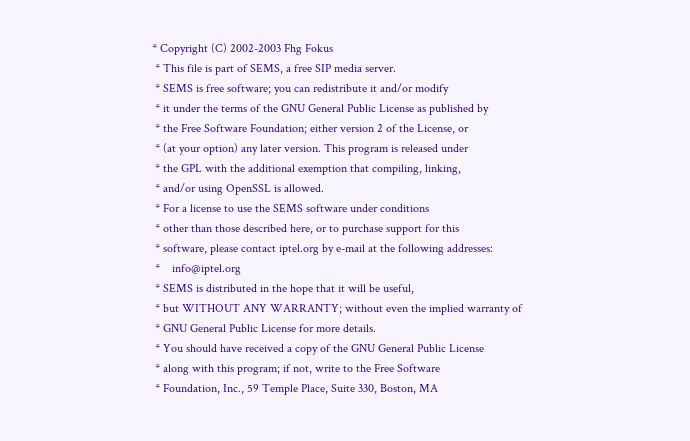* Copyright (C) 2002-2003 Fhg Fokus
 * This file is part of SEMS, a free SIP media server.
 * SEMS is free software; you can redistribute it and/or modify
 * it under the terms of the GNU General Public License as published by
 * the Free Software Foundation; either version 2 of the License, or
 * (at your option) any later version. This program is released under
 * the GPL with the additional exemption that compiling, linking,
 * and/or using OpenSSL is allowed.
 * For a license to use the SEMS software under conditions
 * other than those described here, or to purchase support for this
 * software, please contact iptel.org by e-mail at the following addresses:
 *    info@iptel.org
 * SEMS is distributed in the hope that it will be useful,
 * but WITHOUT ANY WARRANTY; without even the implied warranty of
 * GNU General Public License for more details.
 * You should have received a copy of the GNU General Public License
 * along with this program; if not, write to the Free Software
 * Foundation, Inc., 59 Temple Place, Suite 330, Boston, MA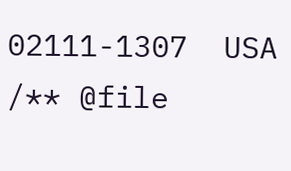02111-1307  USA
/** @file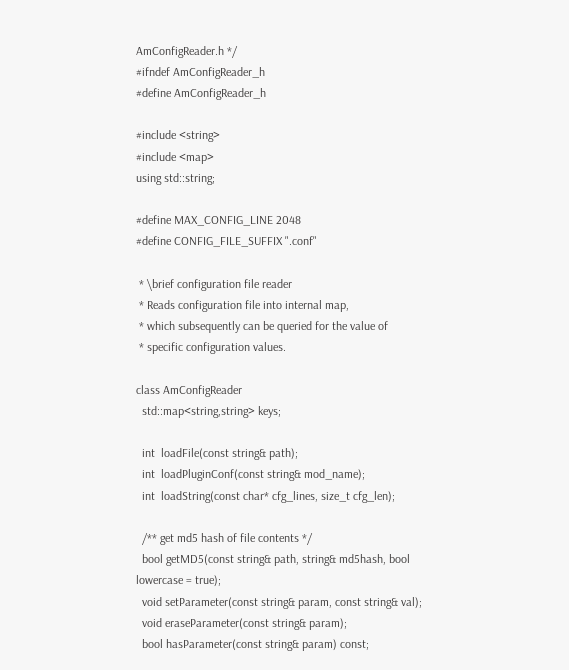AmConfigReader.h */
#ifndef AmConfigReader_h
#define AmConfigReader_h

#include <string>
#include <map>
using std::string;

#define MAX_CONFIG_LINE 2048
#define CONFIG_FILE_SUFFIX ".conf"

 * \brief configuration file reader
 * Reads configuration file into internal map,
 * which subsequently can be queried for the value of
 * specific configuration values.

class AmConfigReader
  std::map<string,string> keys;

  int  loadFile(const string& path);
  int  loadPluginConf(const string& mod_name);
  int  loadString(const char* cfg_lines, size_t cfg_len);

  /** get md5 hash of file contents */
  bool getMD5(const string& path, string& md5hash, bool lowercase = true);
  void setParameter(const string& param, const string& val);
  void eraseParameter(const string& param);
  bool hasParameter(const string& param) const;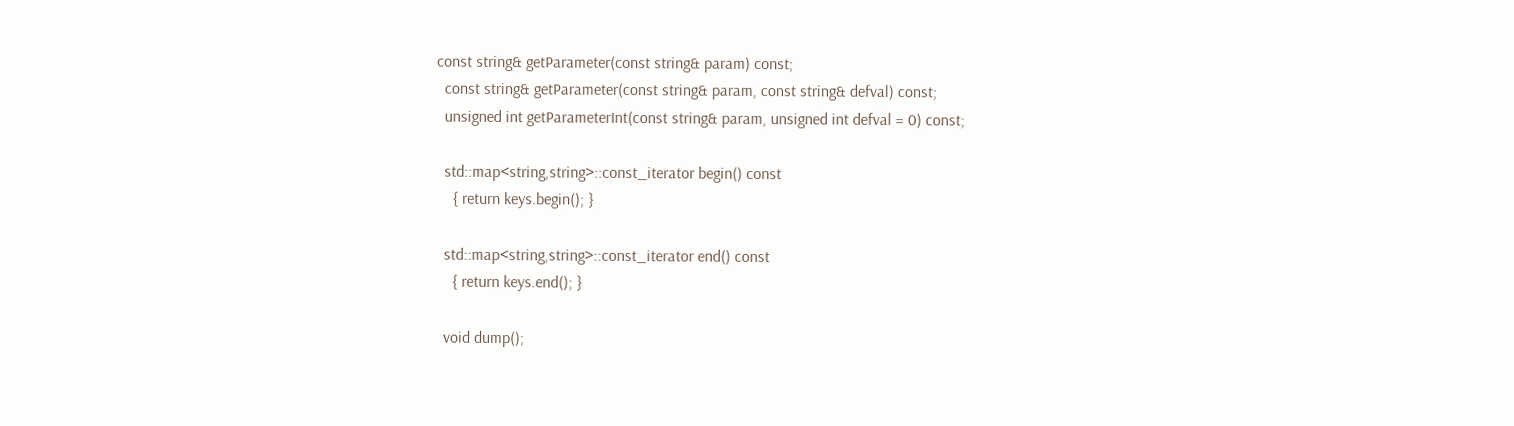const string& getParameter(const string& param) const;
  const string& getParameter(const string& param, const string& defval) const;
  unsigned int getParameterInt(const string& param, unsigned int defval = 0) const;

  std::map<string,string>::const_iterator begin() const
    { return keys.begin(); }

  std::map<string,string>::const_iterator end() const
    { return keys.end(); }

  void dump();